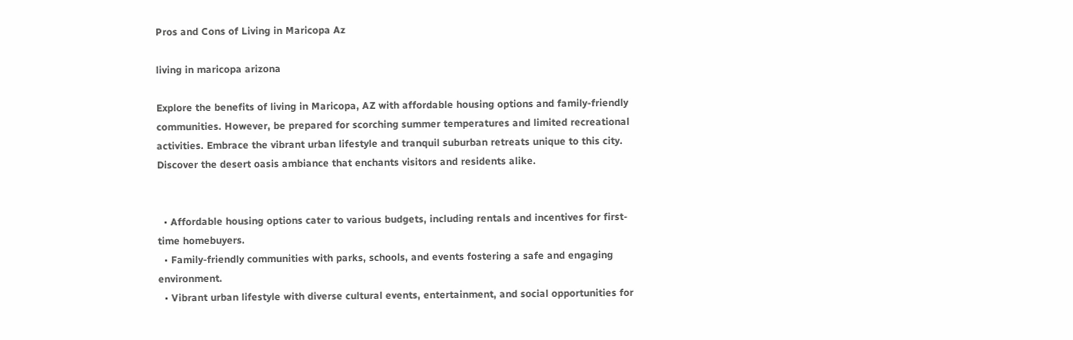Pros and Cons of Living in Maricopa Az

living in maricopa arizona

Explore the benefits of living in Maricopa, AZ with affordable housing options and family-friendly communities. However, be prepared for scorching summer temperatures and limited recreational activities. Embrace the vibrant urban lifestyle and tranquil suburban retreats unique to this city. Discover the desert oasis ambiance that enchants visitors and residents alike.


  • Affordable housing options cater to various budgets, including rentals and incentives for first-time homebuyers.
  • Family-friendly communities with parks, schools, and events fostering a safe and engaging environment.
  • Vibrant urban lifestyle with diverse cultural events, entertainment, and social opportunities for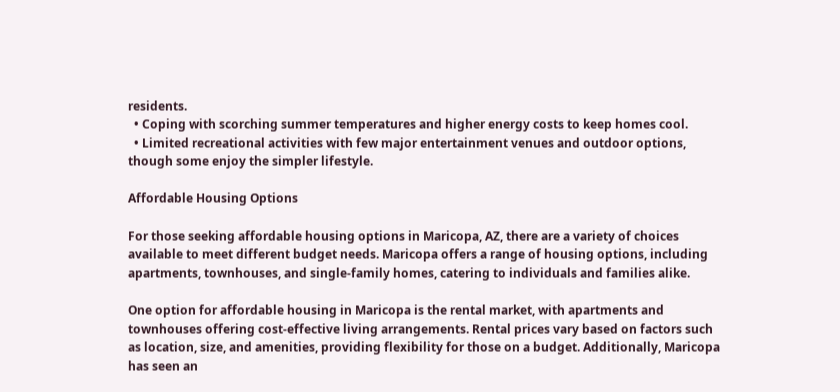residents.
  • Coping with scorching summer temperatures and higher energy costs to keep homes cool.
  • Limited recreational activities with few major entertainment venues and outdoor options, though some enjoy the simpler lifestyle.

Affordable Housing Options

For those seeking affordable housing options in Maricopa, AZ, there are a variety of choices available to meet different budget needs. Maricopa offers a range of housing options, including apartments, townhouses, and single-family homes, catering to individuals and families alike.

One option for affordable housing in Maricopa is the rental market, with apartments and townhouses offering cost-effective living arrangements. Rental prices vary based on factors such as location, size, and amenities, providing flexibility for those on a budget. Additionally, Maricopa has seen an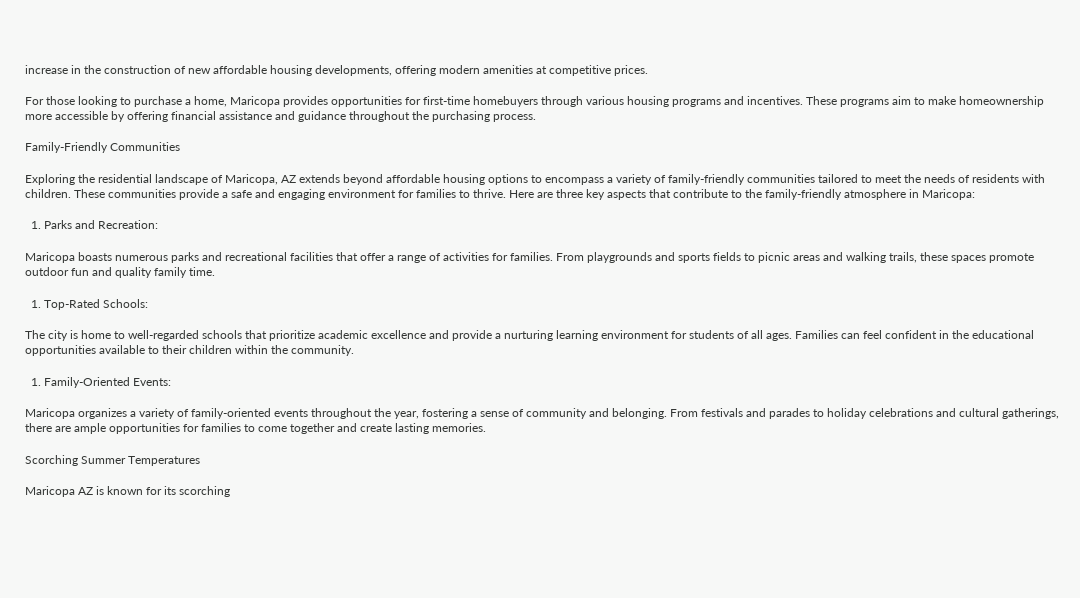increase in the construction of new affordable housing developments, offering modern amenities at competitive prices.

For those looking to purchase a home, Maricopa provides opportunities for first-time homebuyers through various housing programs and incentives. These programs aim to make homeownership more accessible by offering financial assistance and guidance throughout the purchasing process.

Family-Friendly Communities

Exploring the residential landscape of Maricopa, AZ extends beyond affordable housing options to encompass a variety of family-friendly communities tailored to meet the needs of residents with children. These communities provide a safe and engaging environment for families to thrive. Here are three key aspects that contribute to the family-friendly atmosphere in Maricopa:

  1. Parks and Recreation:

Maricopa boasts numerous parks and recreational facilities that offer a range of activities for families. From playgrounds and sports fields to picnic areas and walking trails, these spaces promote outdoor fun and quality family time.

  1. Top-Rated Schools:

The city is home to well-regarded schools that prioritize academic excellence and provide a nurturing learning environment for students of all ages. Families can feel confident in the educational opportunities available to their children within the community.

  1. Family-Oriented Events:

Maricopa organizes a variety of family-oriented events throughout the year, fostering a sense of community and belonging. From festivals and parades to holiday celebrations and cultural gatherings, there are ample opportunities for families to come together and create lasting memories.

Scorching Summer Temperatures

Maricopa AZ is known for its scorching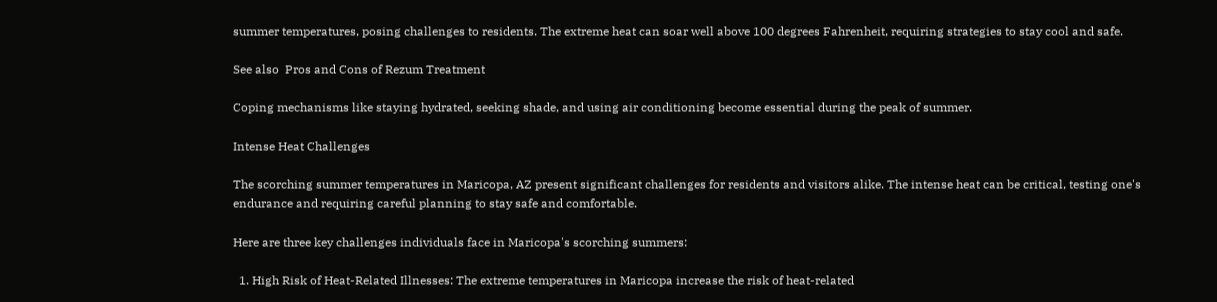summer temperatures, posing challenges to residents. The extreme heat can soar well above 100 degrees Fahrenheit, requiring strategies to stay cool and safe.

See also  Pros and Cons of Rezum Treatment

Coping mechanisms like staying hydrated, seeking shade, and using air conditioning become essential during the peak of summer.

Intense Heat Challenges

The scorching summer temperatures in Maricopa, AZ present significant challenges for residents and visitors alike. The intense heat can be critical, testing one's endurance and requiring careful planning to stay safe and comfortable.

Here are three key challenges individuals face in Maricopa's scorching summers:

  1. High Risk of Heat-Related Illnesses: The extreme temperatures in Maricopa increase the risk of heat-related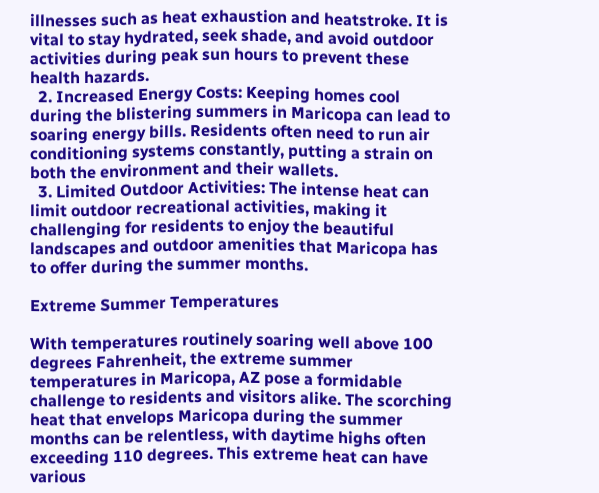illnesses such as heat exhaustion and heatstroke. It is vital to stay hydrated, seek shade, and avoid outdoor activities during peak sun hours to prevent these health hazards.
  2. Increased Energy Costs: Keeping homes cool during the blistering summers in Maricopa can lead to soaring energy bills. Residents often need to run air conditioning systems constantly, putting a strain on both the environment and their wallets.
  3. Limited Outdoor Activities: The intense heat can limit outdoor recreational activities, making it challenging for residents to enjoy the beautiful landscapes and outdoor amenities that Maricopa has to offer during the summer months.

Extreme Summer Temperatures

With temperatures routinely soaring well above 100 degrees Fahrenheit, the extreme summer temperatures in Maricopa, AZ pose a formidable challenge to residents and visitors alike. The scorching heat that envelops Maricopa during the summer months can be relentless, with daytime highs often exceeding 110 degrees. This extreme heat can have various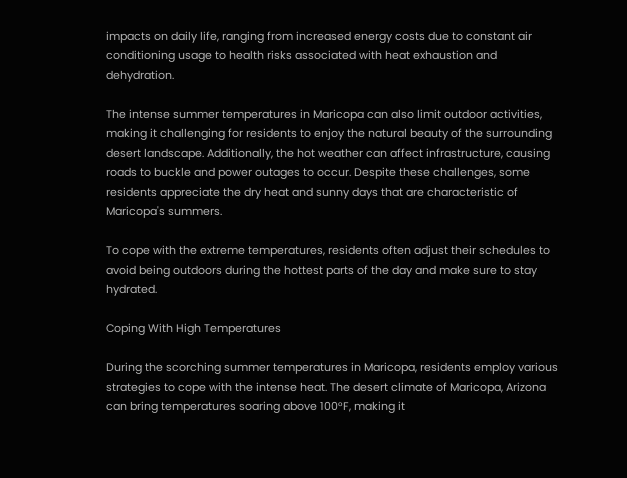impacts on daily life, ranging from increased energy costs due to constant air conditioning usage to health risks associated with heat exhaustion and dehydration.

The intense summer temperatures in Maricopa can also limit outdoor activities, making it challenging for residents to enjoy the natural beauty of the surrounding desert landscape. Additionally, the hot weather can affect infrastructure, causing roads to buckle and power outages to occur. Despite these challenges, some residents appreciate the dry heat and sunny days that are characteristic of Maricopa's summers.

To cope with the extreme temperatures, residents often adjust their schedules to avoid being outdoors during the hottest parts of the day and make sure to stay hydrated.

Coping With High Temperatures

During the scorching summer temperatures in Maricopa, residents employ various strategies to cope with the intense heat. The desert climate of Maricopa, Arizona can bring temperatures soaring above 100°F, making it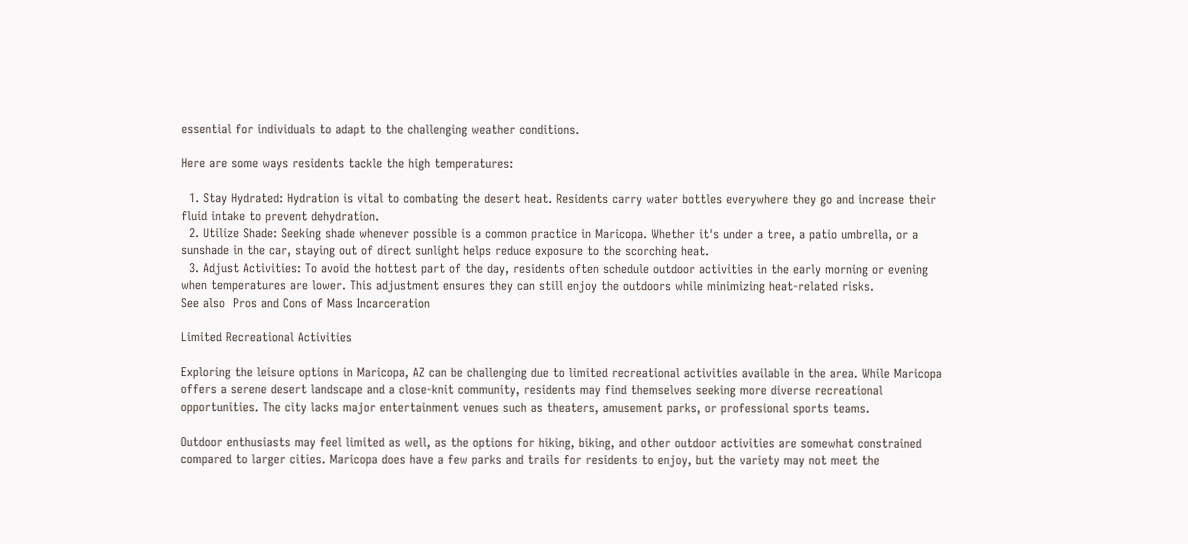essential for individuals to adapt to the challenging weather conditions.

Here are some ways residents tackle the high temperatures:

  1. Stay Hydrated: Hydration is vital to combating the desert heat. Residents carry water bottles everywhere they go and increase their fluid intake to prevent dehydration.
  2. Utilize Shade: Seeking shade whenever possible is a common practice in Maricopa. Whether it's under a tree, a patio umbrella, or a sunshade in the car, staying out of direct sunlight helps reduce exposure to the scorching heat.
  3. Adjust Activities: To avoid the hottest part of the day, residents often schedule outdoor activities in the early morning or evening when temperatures are lower. This adjustment ensures they can still enjoy the outdoors while minimizing heat-related risks.
See also  Pros and Cons of Mass Incarceration

Limited Recreational Activities

Exploring the leisure options in Maricopa, AZ can be challenging due to limited recreational activities available in the area. While Maricopa offers a serene desert landscape and a close-knit community, residents may find themselves seeking more diverse recreational opportunities. The city lacks major entertainment venues such as theaters, amusement parks, or professional sports teams.

Outdoor enthusiasts may feel limited as well, as the options for hiking, biking, and other outdoor activities are somewhat constrained compared to larger cities. Maricopa does have a few parks and trails for residents to enjoy, but the variety may not meet the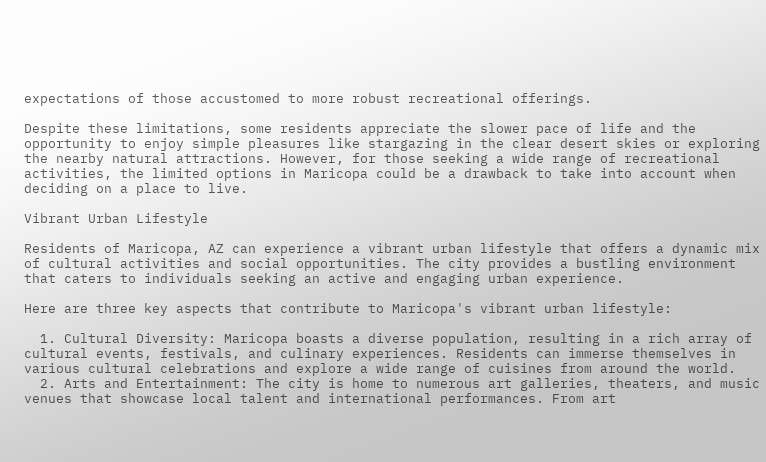expectations of those accustomed to more robust recreational offerings.

Despite these limitations, some residents appreciate the slower pace of life and the opportunity to enjoy simple pleasures like stargazing in the clear desert skies or exploring the nearby natural attractions. However, for those seeking a wide range of recreational activities, the limited options in Maricopa could be a drawback to take into account when deciding on a place to live.

Vibrant Urban Lifestyle

Residents of Maricopa, AZ can experience a vibrant urban lifestyle that offers a dynamic mix of cultural activities and social opportunities. The city provides a bustling environment that caters to individuals seeking an active and engaging urban experience.

Here are three key aspects that contribute to Maricopa's vibrant urban lifestyle:

  1. Cultural Diversity: Maricopa boasts a diverse population, resulting in a rich array of cultural events, festivals, and culinary experiences. Residents can immerse themselves in various cultural celebrations and explore a wide range of cuisines from around the world.
  2. Arts and Entertainment: The city is home to numerous art galleries, theaters, and music venues that showcase local talent and international performances. From art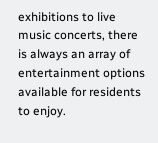exhibitions to live music concerts, there is always an array of entertainment options available for residents to enjoy.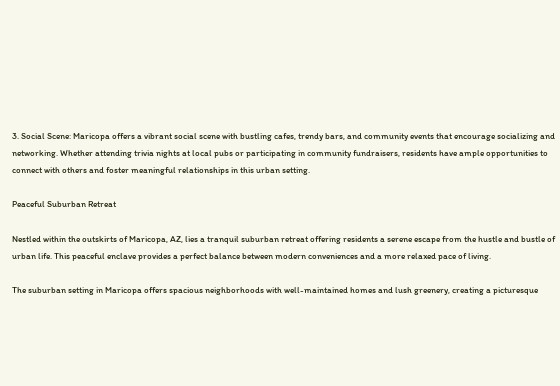3. Social Scene: Maricopa offers a vibrant social scene with bustling cafes, trendy bars, and community events that encourage socializing and networking. Whether attending trivia nights at local pubs or participating in community fundraisers, residents have ample opportunities to connect with others and foster meaningful relationships in this urban setting.

Peaceful Suburban Retreat

Nestled within the outskirts of Maricopa, AZ, lies a tranquil suburban retreat offering residents a serene escape from the hustle and bustle of urban life. This peaceful enclave provides a perfect balance between modern conveniences and a more relaxed pace of living.

The suburban setting in Maricopa offers spacious neighborhoods with well-maintained homes and lush greenery, creating a picturesque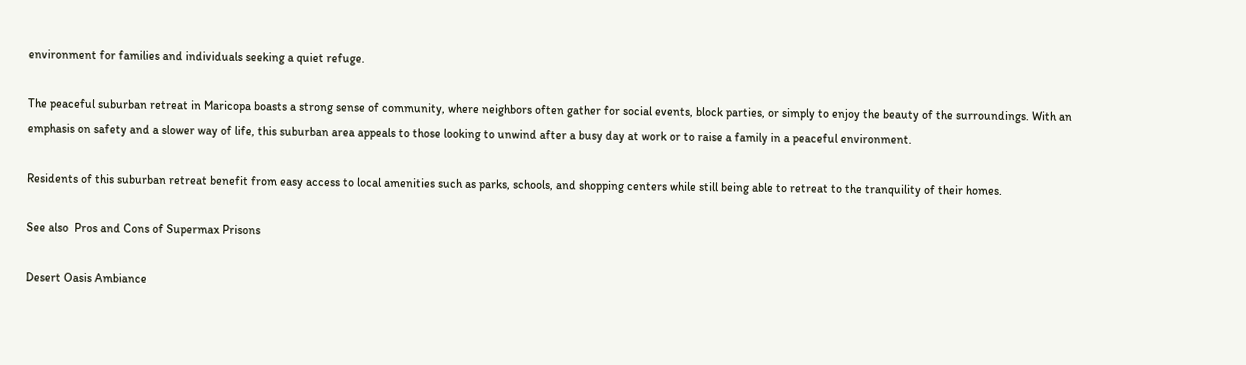environment for families and individuals seeking a quiet refuge.

The peaceful suburban retreat in Maricopa boasts a strong sense of community, where neighbors often gather for social events, block parties, or simply to enjoy the beauty of the surroundings. With an emphasis on safety and a slower way of life, this suburban area appeals to those looking to unwind after a busy day at work or to raise a family in a peaceful environment.

Residents of this suburban retreat benefit from easy access to local amenities such as parks, schools, and shopping centers while still being able to retreat to the tranquility of their homes.

See also  Pros and Cons of Supermax Prisons

Desert Oasis Ambiance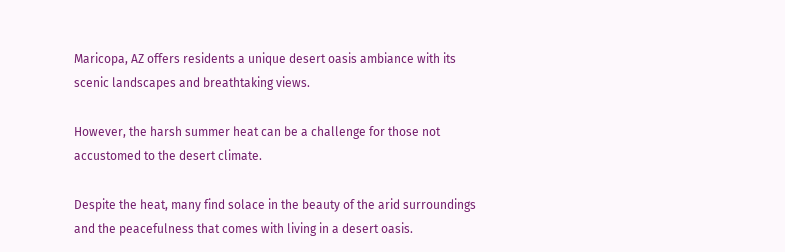Maricopa, AZ offers residents a unique desert oasis ambiance with its scenic landscapes and breathtaking views.

However, the harsh summer heat can be a challenge for those not accustomed to the desert climate.

Despite the heat, many find solace in the beauty of the arid surroundings and the peacefulness that comes with living in a desert oasis.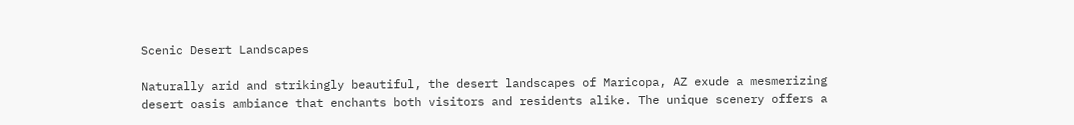Scenic Desert Landscapes

Naturally arid and strikingly beautiful, the desert landscapes of Maricopa, AZ exude a mesmerizing desert oasis ambiance that enchants both visitors and residents alike. The unique scenery offers a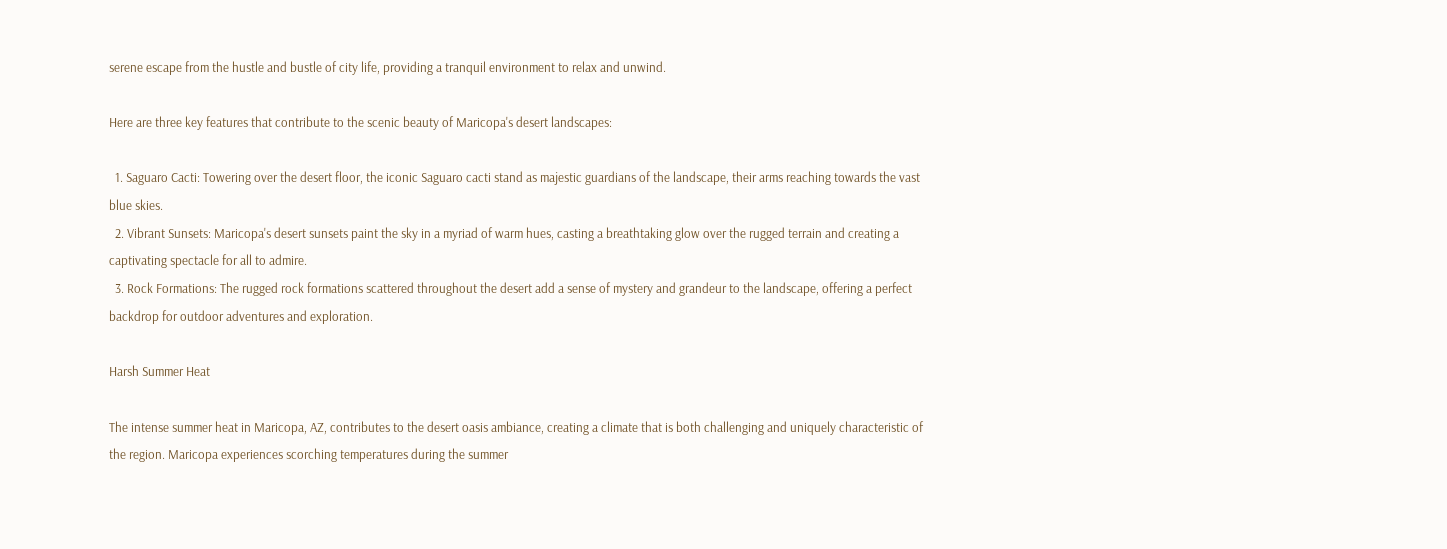serene escape from the hustle and bustle of city life, providing a tranquil environment to relax and unwind.

Here are three key features that contribute to the scenic beauty of Maricopa's desert landscapes:

  1. Saguaro Cacti: Towering over the desert floor, the iconic Saguaro cacti stand as majestic guardians of the landscape, their arms reaching towards the vast blue skies.
  2. Vibrant Sunsets: Maricopa's desert sunsets paint the sky in a myriad of warm hues, casting a breathtaking glow over the rugged terrain and creating a captivating spectacle for all to admire.
  3. Rock Formations: The rugged rock formations scattered throughout the desert add a sense of mystery and grandeur to the landscape, offering a perfect backdrop for outdoor adventures and exploration.

Harsh Summer Heat

The intense summer heat in Maricopa, AZ, contributes to the desert oasis ambiance, creating a climate that is both challenging and uniquely characteristic of the region. Maricopa experiences scorching temperatures during the summer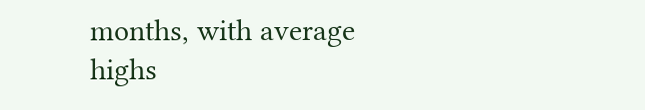months, with average highs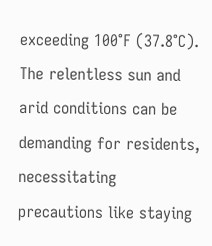exceeding 100°F (37.8°C). The relentless sun and arid conditions can be demanding for residents, necessitating precautions like staying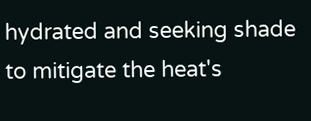hydrated and seeking shade to mitigate the heat's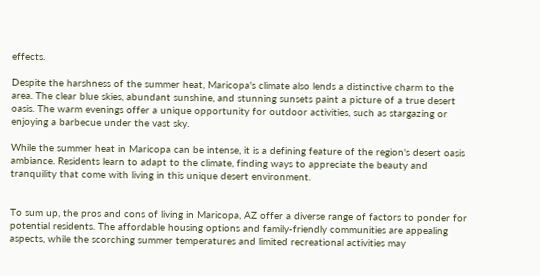effects.

Despite the harshness of the summer heat, Maricopa's climate also lends a distinctive charm to the area. The clear blue skies, abundant sunshine, and stunning sunsets paint a picture of a true desert oasis. The warm evenings offer a unique opportunity for outdoor activities, such as stargazing or enjoying a barbecue under the vast sky.

While the summer heat in Maricopa can be intense, it is a defining feature of the region's desert oasis ambiance. Residents learn to adapt to the climate, finding ways to appreciate the beauty and tranquility that come with living in this unique desert environment.


To sum up, the pros and cons of living in Maricopa, AZ offer a diverse range of factors to ponder for potential residents. The affordable housing options and family-friendly communities are appealing aspects, while the scorching summer temperatures and limited recreational activities may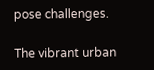pose challenges.

The vibrant urban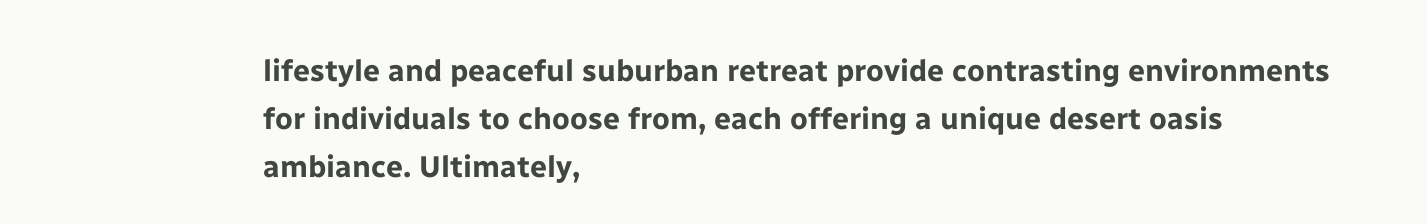lifestyle and peaceful suburban retreat provide contrasting environments for individuals to choose from, each offering a unique desert oasis ambiance. Ultimately,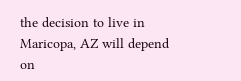the decision to live in Maricopa, AZ will depend on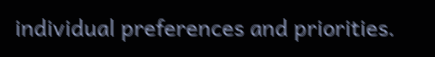individual preferences and priorities.